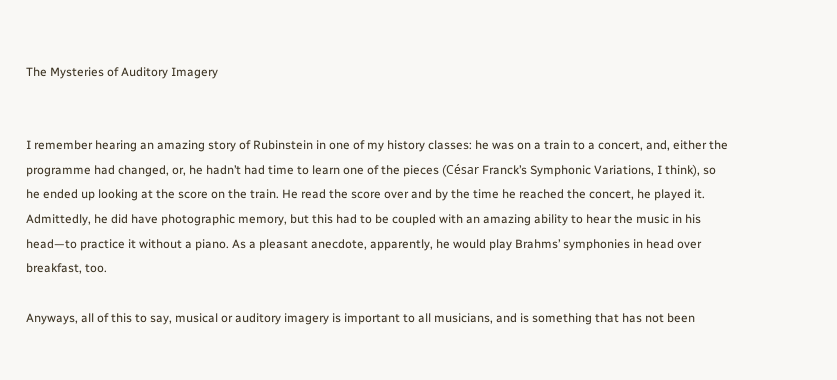The Mysteries of Auditory Imagery


I remember hearing an amazing story of Rubinstein in one of my history classes: he was on a train to a concert, and, either the programme had changed, or, he hadn’t had time to learn one of the pieces (César Franck’s Symphonic Variations, I think), so he ended up looking at the score on the train. He read the score over and by the time he reached the concert, he played it. Admittedly, he did have photographic memory, but this had to be coupled with an amazing ability to hear the music in his head—to practice it without a piano. As a pleasant anecdote, apparently, he would play Brahms’ symphonies in head over breakfast, too.

Anyways, all of this to say, musical or auditory imagery is important to all musicians, and is something that has not been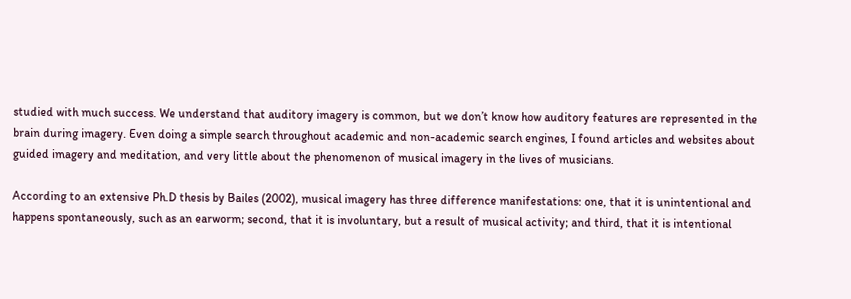studied with much success. We understand that auditory imagery is common, but we don’t know how auditory features are represented in the brain during imagery. Even doing a simple search throughout academic and non-academic search engines, I found articles and websites about guided imagery and meditation, and very little about the phenomenon of musical imagery in the lives of musicians.

According to an extensive Ph.D thesis by Bailes (2002), musical imagery has three difference manifestations: one, that it is unintentional and happens spontaneously, such as an earworm; second, that it is involuntary, but a result of musical activity; and third, that it is intentional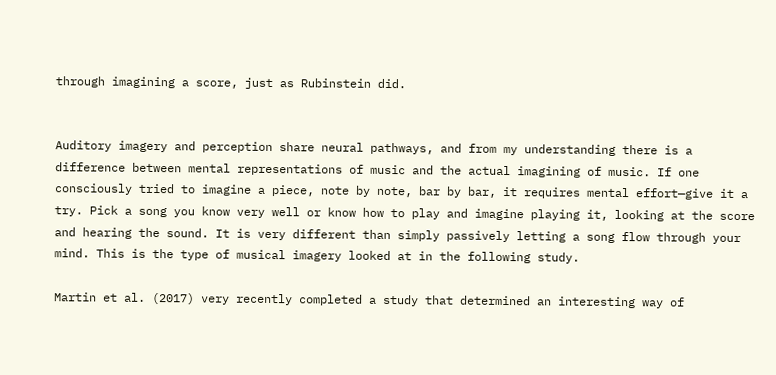through imagining a score, just as Rubinstein did.


Auditory imagery and perception share neural pathways, and from my understanding there is a difference between mental representations of music and the actual imagining of music. If one consciously tried to imagine a piece, note by note, bar by bar, it requires mental effort—give it a try. Pick a song you know very well or know how to play and imagine playing it, looking at the score and hearing the sound. It is very different than simply passively letting a song flow through your mind. This is the type of musical imagery looked at in the following study.

Martin et al. (2017) very recently completed a study that determined an interesting way of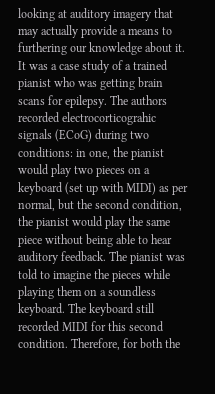looking at auditory imagery that may actually provide a means to furthering our knowledge about it. It was a case study of a trained pianist who was getting brain scans for epilepsy. The authors recorded electrocorticograhic signals (ECoG) during two conditions: in one, the pianist would play two pieces on a keyboard (set up with MIDI) as per normal, but the second condition, the pianist would play the same piece without being able to hear auditory feedback. The pianist was told to imagine the pieces while playing them on a soundless keyboard. The keyboard still recorded MIDI for this second condition. Therefore, for both the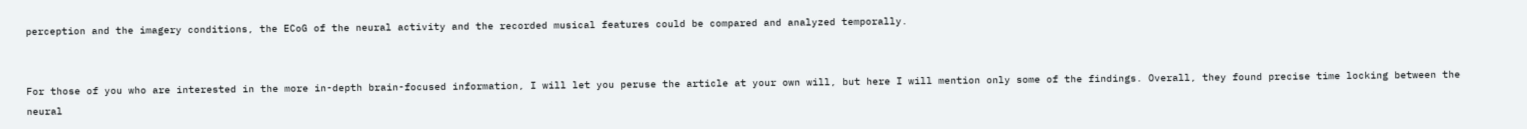perception and the imagery conditions, the ECoG of the neural activity and the recorded musical features could be compared and analyzed temporally.


For those of you who are interested in the more in-depth brain-focused information, I will let you peruse the article at your own will, but here I will mention only some of the findings. Overall, they found precise time locking between the neural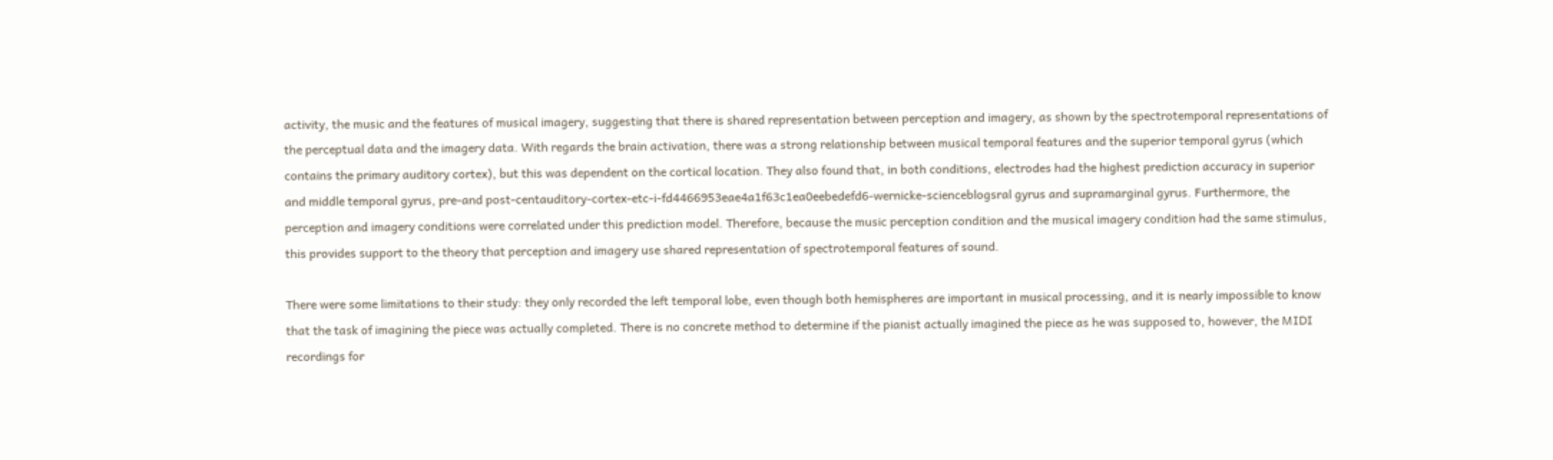activity, the music and the features of musical imagery, suggesting that there is shared representation between perception and imagery, as shown by the spectrotemporal representations of the perceptual data and the imagery data. With regards the brain activation, there was a strong relationship between musical temporal features and the superior temporal gyrus (which contains the primary auditory cortex), but this was dependent on the cortical location. They also found that, in both conditions, electrodes had the highest prediction accuracy in superior and middle temporal gyrus, pre-and post-centauditory-cortex-etc-i-fd4466953eae4a1f63c1ea0eebedefd6-wernicke-scienceblogsral gyrus and supramarginal gyrus. Furthermore, the perception and imagery conditions were correlated under this prediction model. Therefore, because the music perception condition and the musical imagery condition had the same stimulus, this provides support to the theory that perception and imagery use shared representation of spectrotemporal features of sound.

There were some limitations to their study: they only recorded the left temporal lobe, even though both hemispheres are important in musical processing, and it is nearly impossible to know that the task of imagining the piece was actually completed. There is no concrete method to determine if the pianist actually imagined the piece as he was supposed to, however, the MIDI recordings for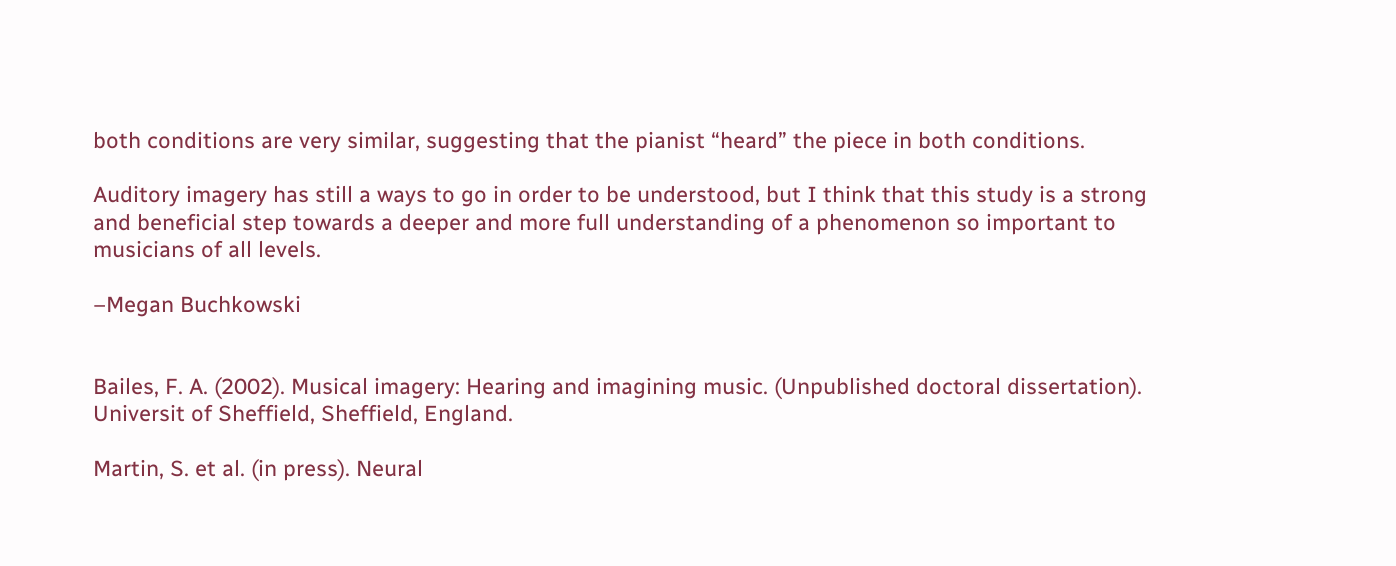both conditions are very similar, suggesting that the pianist “heard” the piece in both conditions.

Auditory imagery has still a ways to go in order to be understood, but I think that this study is a strong and beneficial step towards a deeper and more full understanding of a phenomenon so important to musicians of all levels.

–Megan Buchkowski


Bailes, F. A. (2002). Musical imagery: Hearing and imagining music. (Unpublished doctoral dissertation). Universit of Sheffield, Sheffield, England.

Martin, S. et al. (in press). Neural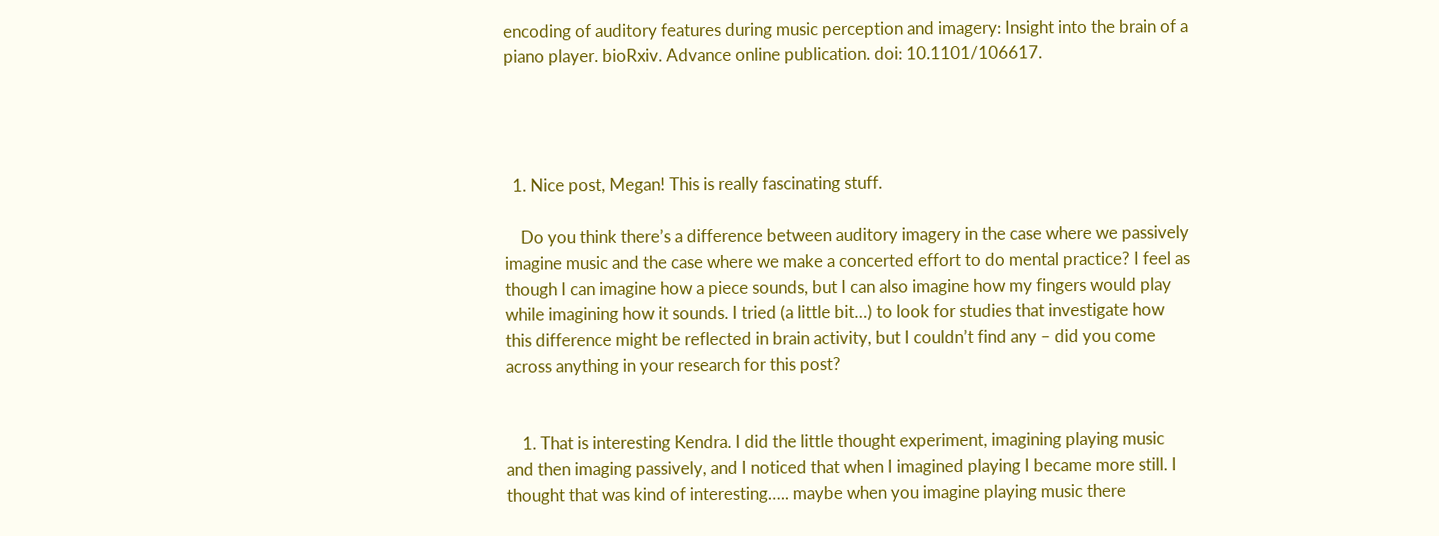encoding of auditory features during music perception and imagery: Insight into the brain of a piano player. bioRxiv. Advance online publication. doi: 10.1101/106617.




  1. Nice post, Megan! This is really fascinating stuff.

    Do you think there’s a difference between auditory imagery in the case where we passively imagine music and the case where we make a concerted effort to do mental practice? I feel as though I can imagine how a piece sounds, but I can also imagine how my fingers would play while imagining how it sounds. I tried (a little bit…) to look for studies that investigate how this difference might be reflected in brain activity, but I couldn’t find any – did you come across anything in your research for this post?


    1. That is interesting Kendra. I did the little thought experiment, imagining playing music and then imaging passively, and I noticed that when I imagined playing I became more still. I thought that was kind of interesting….. maybe when you imagine playing music there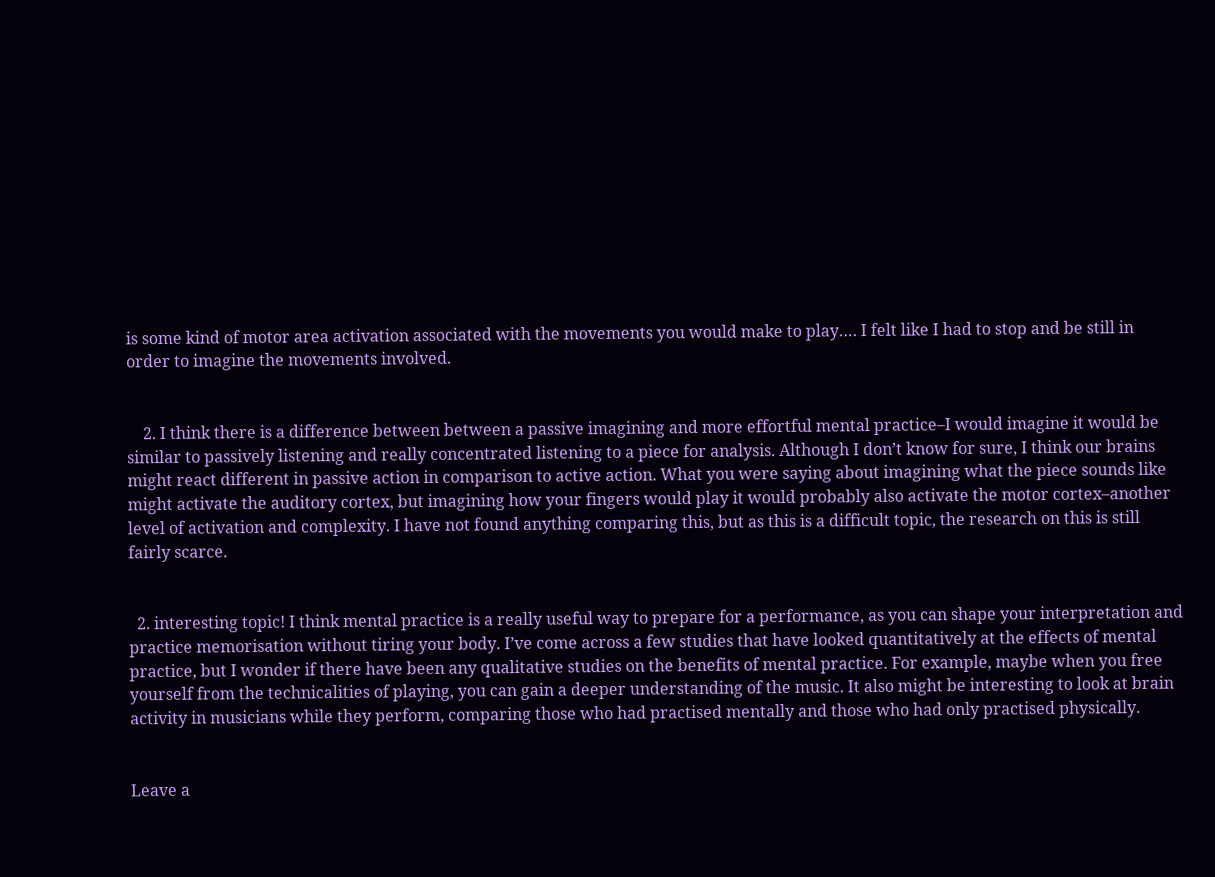is some kind of motor area activation associated with the movements you would make to play…. I felt like I had to stop and be still in order to imagine the movements involved.


    2. I think there is a difference between between a passive imagining and more effortful mental practice–I would imagine it would be similar to passively listening and really concentrated listening to a piece for analysis. Although I don’t know for sure, I think our brains might react different in passive action in comparison to active action. What you were saying about imagining what the piece sounds like might activate the auditory cortex, but imagining how your fingers would play it would probably also activate the motor cortex–another level of activation and complexity. I have not found anything comparing this, but as this is a difficult topic, the research on this is still fairly scarce.


  2. interesting topic! I think mental practice is a really useful way to prepare for a performance, as you can shape your interpretation and practice memorisation without tiring your body. I’ve come across a few studies that have looked quantitatively at the effects of mental practice, but I wonder if there have been any qualitative studies on the benefits of mental practice. For example, maybe when you free yourself from the technicalities of playing, you can gain a deeper understanding of the music. It also might be interesting to look at brain activity in musicians while they perform, comparing those who had practised mentally and those who had only practised physically.


Leave a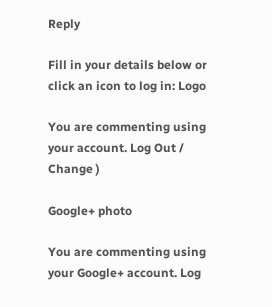Reply

Fill in your details below or click an icon to log in: Logo

You are commenting using your account. Log Out /  Change )

Google+ photo

You are commenting using your Google+ account. Log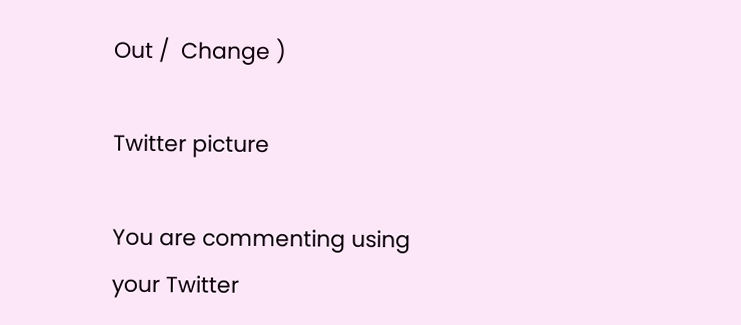Out /  Change )

Twitter picture

You are commenting using your Twitter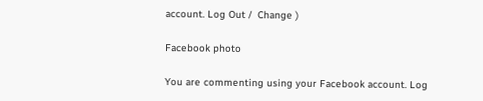account. Log Out /  Change )

Facebook photo

You are commenting using your Facebook account. Log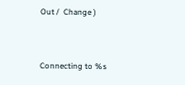Out /  Change )


Connecting to %s